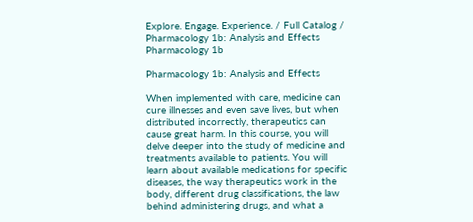Explore. Engage. Experience. / Full Catalog / Pharmacology 1b: Analysis and Effects
Pharmacology 1b

Pharmacology 1b: Analysis and Effects

When implemented with care, medicine can cure illnesses and even save lives, but when distributed incorrectly, therapeutics can cause great harm. In this course, you will delve deeper into the study of medicine and treatments available to patients. You will learn about available medications for specific diseases, the way therapeutics work in the body, different drug classifications, the law behind administering drugs, and what a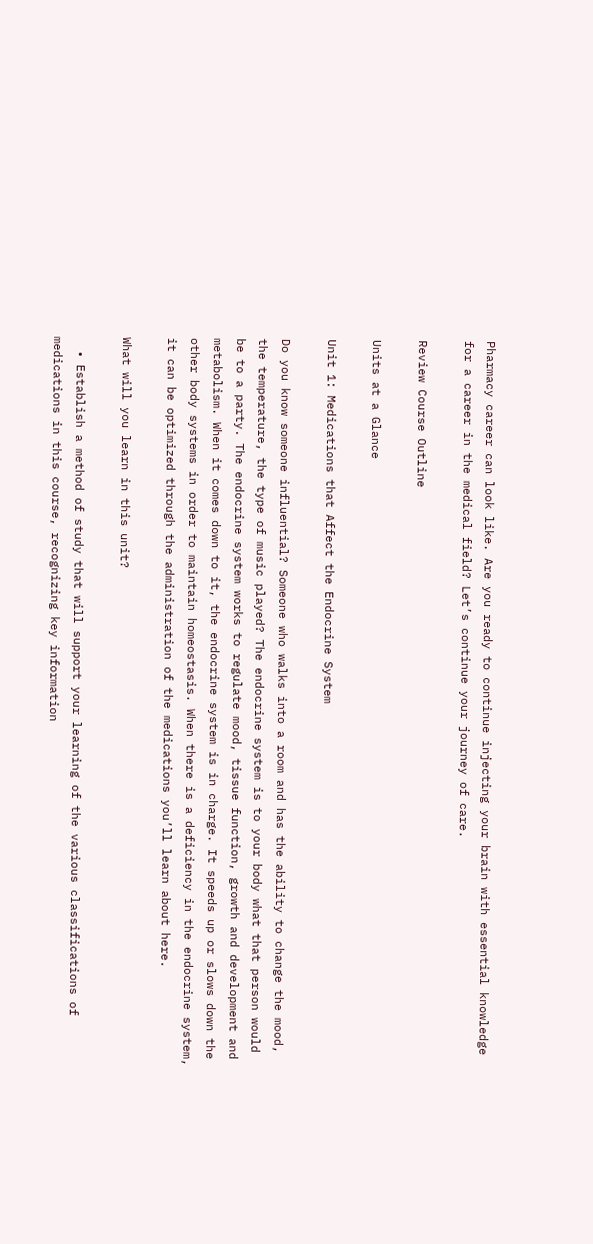Pharmacy career can look like. Are you ready to continue injecting your brain with essential knowledge for a career in the medical field? Let’s continue your journey of care.

Review Course Outline

Units at a Glance

Unit 1: Medications that Affect the Endocrine System

Do you know someone influential? Someone who walks into a room and has the ability to change the mood, the temperature, the type of music played? The endocrine system is to your body what that person would be to a party. The endocrine system works to regulate mood, tissue function, growth and development and metabolism. When it comes down to it, the endocrine system is in charge. It speeds up or slows down the other body systems in order to maintain homeostasis. When there is a deficiency in the endocrine system, it can be optimized through the administration of the medications you’ll learn about here.

What will you learn in this unit?

  • Establish a method of study that will support your learning of the various classifications of medications in this course, recognizing key information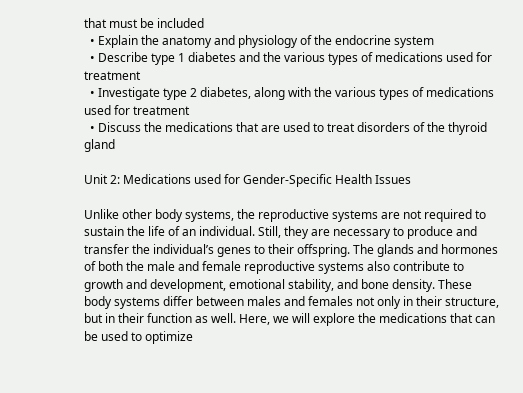that must be included
  • Explain the anatomy and physiology of the endocrine system
  • Describe type 1 diabetes and the various types of medications used for treatment
  • Investigate type 2 diabetes, along with the various types of medications used for treatment
  • Discuss the medications that are used to treat disorders of the thyroid gland

Unit 2: Medications used for Gender-Specific Health Issues

Unlike other body systems, the reproductive systems are not required to sustain the life of an individual. Still, they are necessary to produce and transfer the individual’s genes to their offspring. The glands and hormones of both the male and female reproductive systems also contribute to growth and development, emotional stability, and bone density. These body systems differ between males and females not only in their structure, but in their function as well. Here, we will explore the medications that can be used to optimize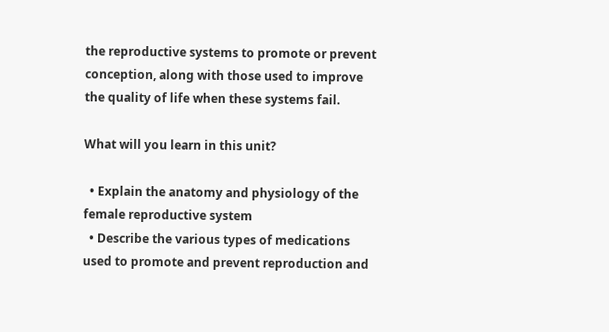the reproductive systems to promote or prevent conception, along with those used to improve the quality of life when these systems fail.

What will you learn in this unit?

  • Explain the anatomy and physiology of the female reproductive system
  • Describe the various types of medications used to promote and prevent reproduction and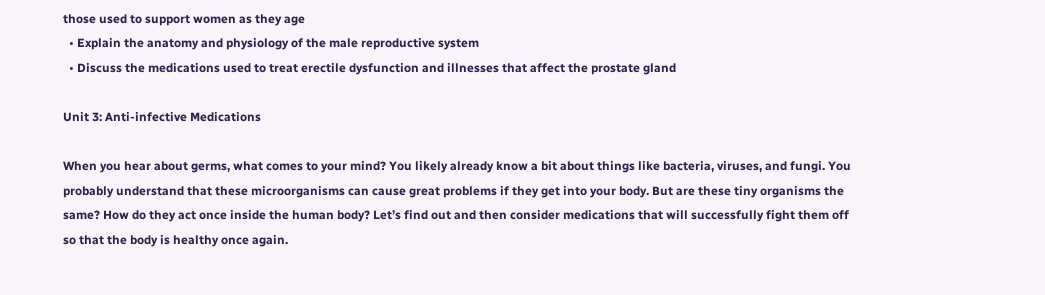those used to support women as they age
  • Explain the anatomy and physiology of the male reproductive system
  • Discuss the medications used to treat erectile dysfunction and illnesses that affect the prostate gland

Unit 3: Anti-infective Medications

When you hear about germs, what comes to your mind? You likely already know a bit about things like bacteria, viruses, and fungi. You probably understand that these microorganisms can cause great problems if they get into your body. But are these tiny organisms the same? How do they act once inside the human body? Let’s find out and then consider medications that will successfully fight them off so that the body is healthy once again.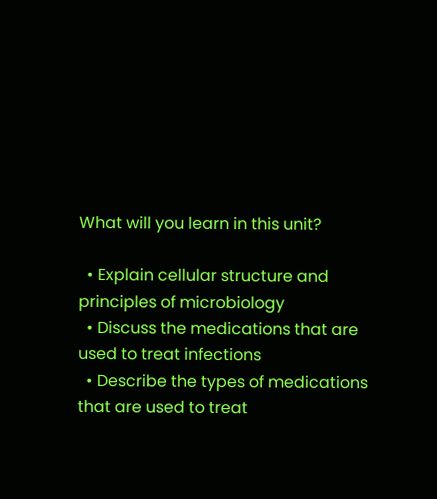What will you learn in this unit?

  • Explain cellular structure and principles of microbiology
  • Discuss the medications that are used to treat infections
  • Describe the types of medications that are used to treat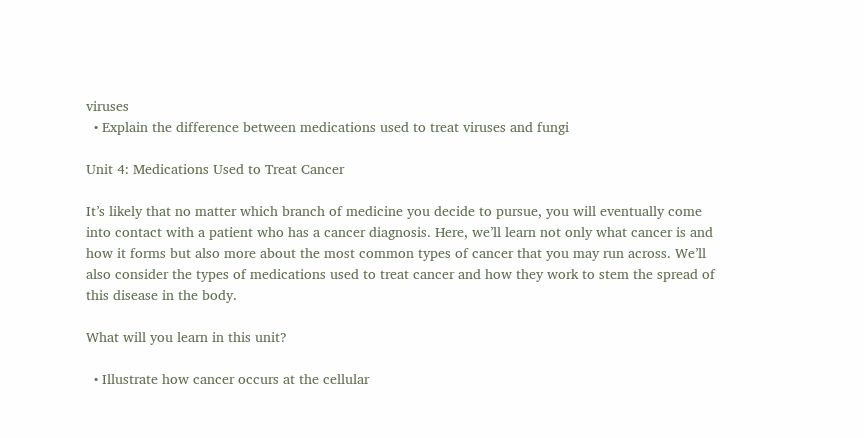viruses
  • Explain the difference between medications used to treat viruses and fungi

Unit 4: Medications Used to Treat Cancer

It’s likely that no matter which branch of medicine you decide to pursue, you will eventually come into contact with a patient who has a cancer diagnosis. Here, we’ll learn not only what cancer is and how it forms but also more about the most common types of cancer that you may run across. We’ll also consider the types of medications used to treat cancer and how they work to stem the spread of this disease in the body.

What will you learn in this unit?

  • Illustrate how cancer occurs at the cellular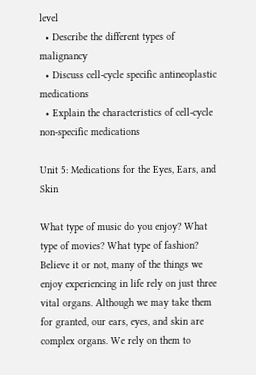level
  • Describe the different types of malignancy
  • Discuss cell-cycle specific antineoplastic medications
  • Explain the characteristics of cell-cycle non-specific medications

Unit 5: Medications for the Eyes, Ears, and Skin

What type of music do you enjoy? What type of movies? What type of fashion? Believe it or not, many of the things we enjoy experiencing in life rely on just three vital organs. Although we may take them for granted, our ears, eyes, and skin are complex organs. We rely on them to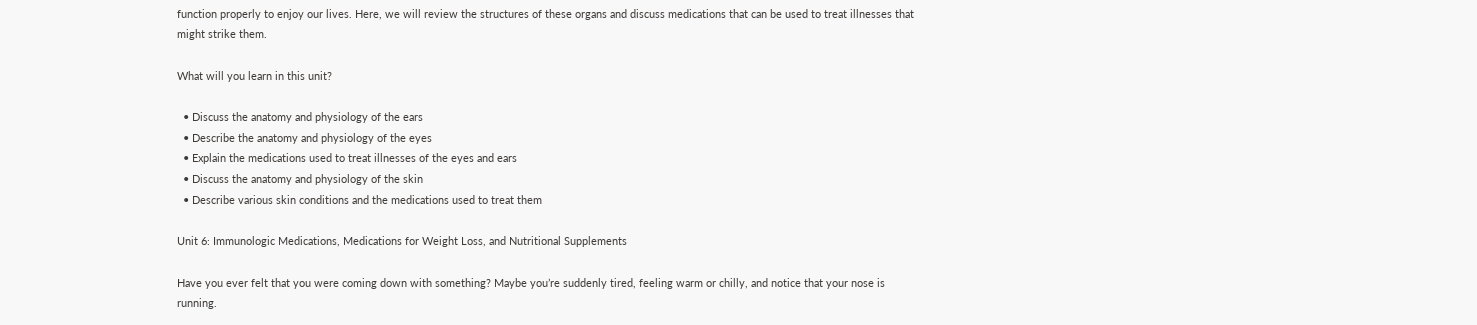function properly to enjoy our lives. Here, we will review the structures of these organs and discuss medications that can be used to treat illnesses that might strike them.

What will you learn in this unit?

  • Discuss the anatomy and physiology of the ears
  • Describe the anatomy and physiology of the eyes
  • Explain the medications used to treat illnesses of the eyes and ears
  • Discuss the anatomy and physiology of the skin
  • Describe various skin conditions and the medications used to treat them

Unit 6: Immunologic Medications, Medications for Weight Loss, and Nutritional Supplements

Have you ever felt that you were coming down with something? Maybe you’re suddenly tired, feeling warm or chilly, and notice that your nose is running.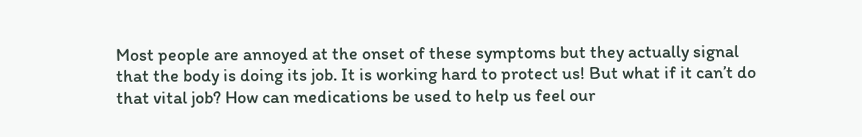Most people are annoyed at the onset of these symptoms but they actually signal that the body is doing its job. It is working hard to protect us! But what if it can’t do that vital job? How can medications be used to help us feel our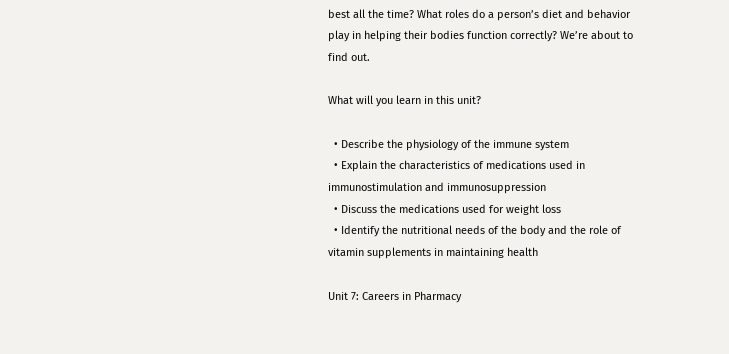best all the time? What roles do a person’s diet and behavior play in helping their bodies function correctly? We’re about to find out.

What will you learn in this unit?

  • Describe the physiology of the immune system
  • Explain the characteristics of medications used in immunostimulation and immunosuppression
  • Discuss the medications used for weight loss
  • Identify the nutritional needs of the body and the role of vitamin supplements in maintaining health

Unit 7: Careers in Pharmacy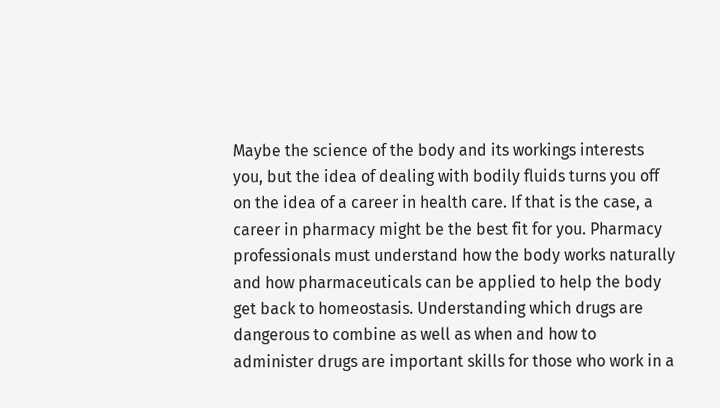Maybe the science of the body and its workings interests you, but the idea of dealing with bodily fluids turns you off on the idea of a career in health care. If that is the case, a career in pharmacy might be the best fit for you. Pharmacy professionals must understand how the body works naturally and how pharmaceuticals can be applied to help the body get back to homeostasis. Understanding which drugs are dangerous to combine as well as when and how to administer drugs are important skills for those who work in a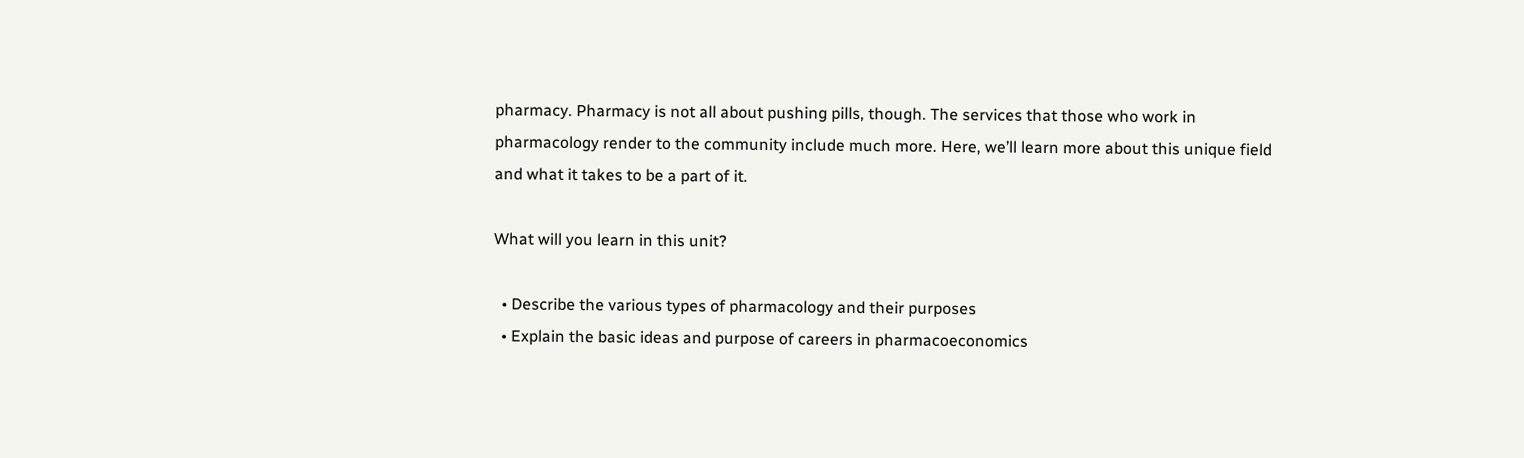pharmacy. Pharmacy is not all about pushing pills, though. The services that those who work in pharmacology render to the community include much more. Here, we’ll learn more about this unique field and what it takes to be a part of it.

What will you learn in this unit?

  • Describe the various types of pharmacology and their purposes
  • Explain the basic ideas and purpose of careers in pharmacoeconomics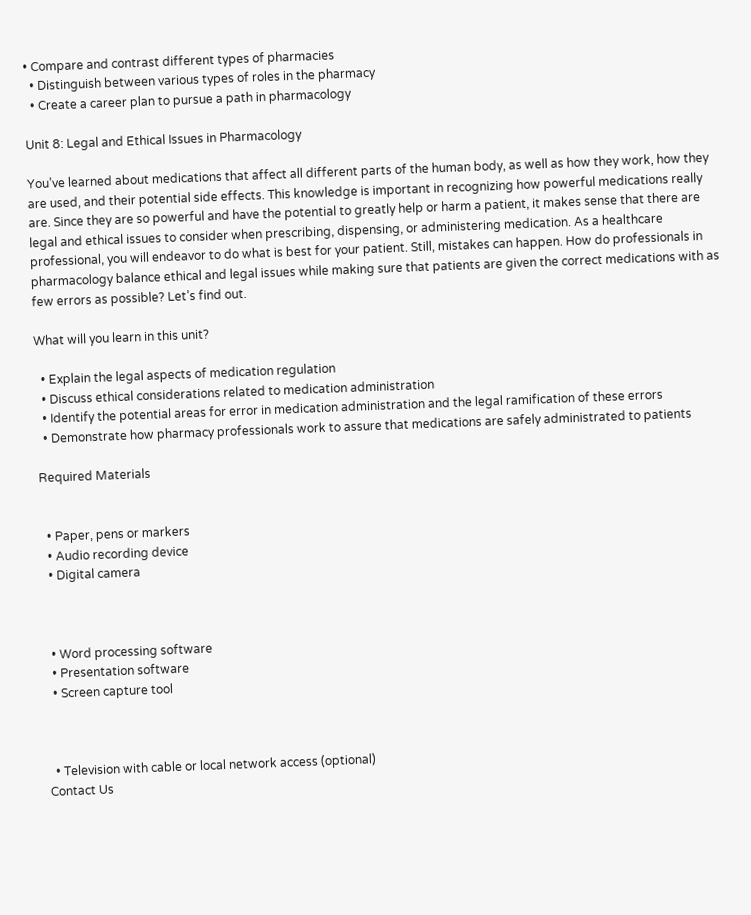• Compare and contrast different types of pharmacies
  • Distinguish between various types of roles in the pharmacy
  • Create a career plan to pursue a path in pharmacology

Unit 8: Legal and Ethical Issues in Pharmacology

You’ve learned about medications that affect all different parts of the human body, as well as how they work, how they are used, and their potential side effects. This knowledge is important in recognizing how powerful medications really are. Since they are so powerful and have the potential to greatly help or harm a patient, it makes sense that there are legal and ethical issues to consider when prescribing, dispensing, or administering medication. As a healthcare professional, you will endeavor to do what is best for your patient. Still, mistakes can happen. How do professionals in pharmacology balance ethical and legal issues while making sure that patients are given the correct medications with as few errors as possible? Let’s find out.

What will you learn in this unit?

  • Explain the legal aspects of medication regulation
  • Discuss ethical considerations related to medication administration
  • Identify the potential areas for error in medication administration and the legal ramification of these errors
  • Demonstrate how pharmacy professionals work to assure that medications are safely administrated to patients

Required Materials


  • Paper, pens or markers
  • Audio recording device
  • Digital camera



  • Word processing software
  • Presentation software
  • Screen capture tool



  • Television with cable or local network access (optional)
Contact Us